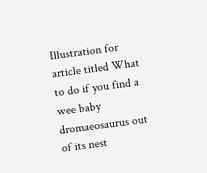Illustration for article titled What to do if you find a wee baby dromaeosaurus out of its nest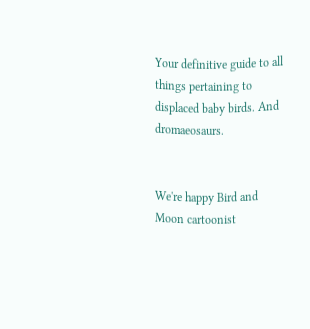Your definitive guide to all things pertaining to displaced baby birds. And dromaeosaurs.


We're happy Bird and Moon cartoonist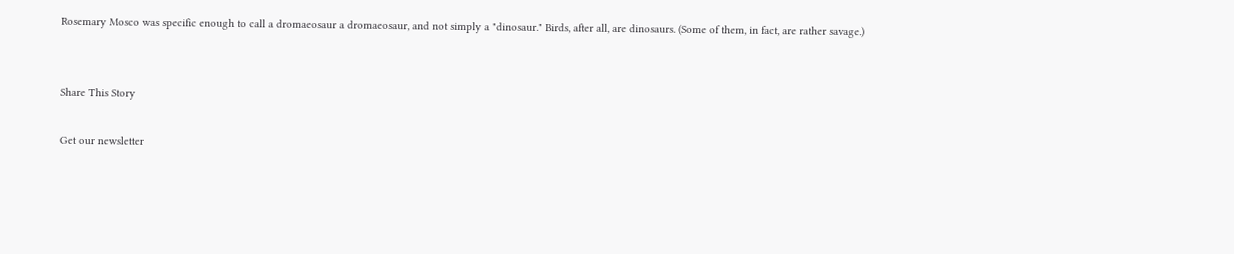Rosemary Mosco was specific enough to call a dromaeosaur a dromaeosaur, and not simply a "dinosaur." Birds, after all, are dinosaurs. (Some of them, in fact, are rather savage.)


Share This Story

Get our newsletter